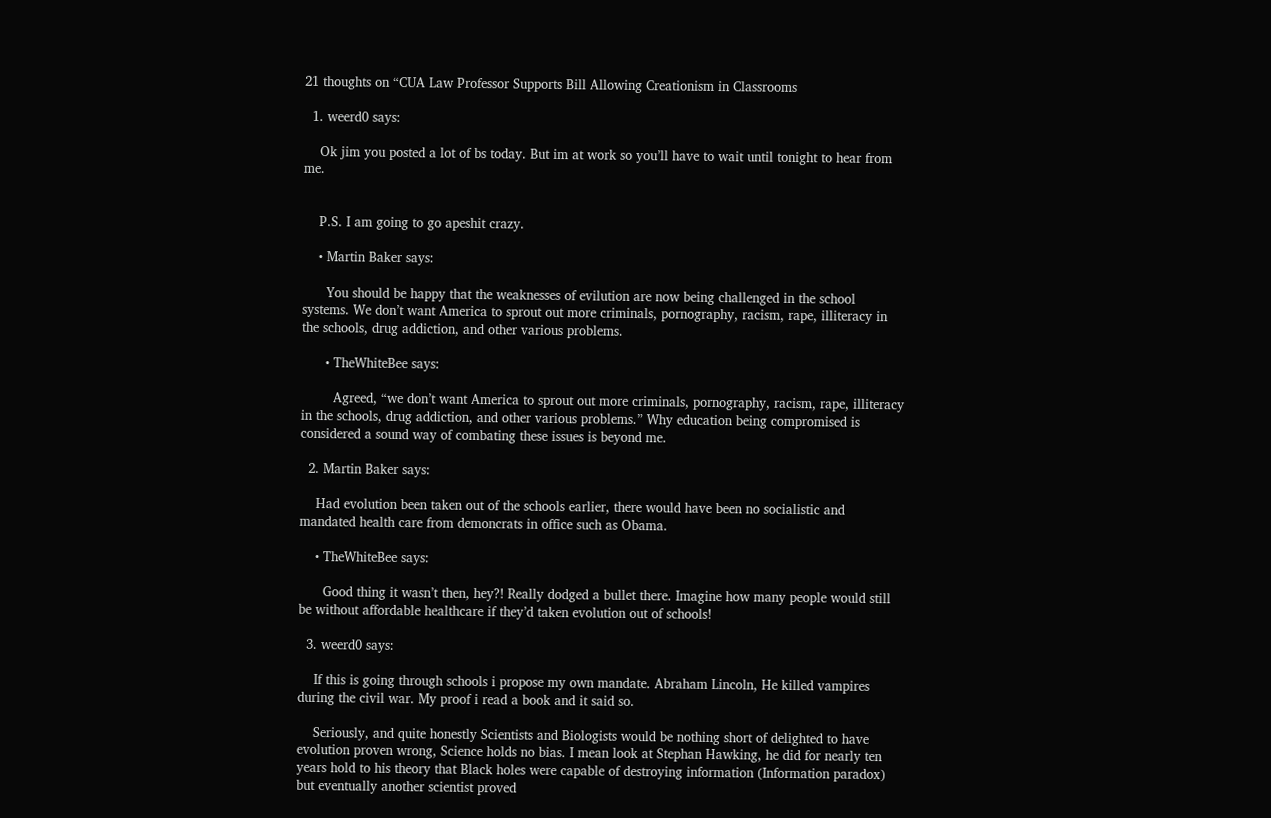21 thoughts on “CUA Law Professor Supports Bill Allowing Creationism in Classrooms

  1. weerd0 says:

    Ok jim you posted a lot of bs today. But im at work so you’ll have to wait until tonight to hear from me.


    P.S. I am going to go apeshit crazy.

    • Martin Baker says:

      You should be happy that the weaknesses of evilution are now being challenged in the school systems. We don’t want America to sprout out more criminals, pornography, racism, rape, illiteracy in the schools, drug addiction, and other various problems.

      • TheWhiteBee says:

        Agreed, “we don’t want America to sprout out more criminals, pornography, racism, rape, illiteracy in the schools, drug addiction, and other various problems.” Why education being compromised is considered a sound way of combating these issues is beyond me.

  2. Martin Baker says:

    Had evolution been taken out of the schools earlier, there would have been no socialistic and mandated health care from demoncrats in office such as Obama.

    • TheWhiteBee says:

      Good thing it wasn’t then, hey?! Really dodged a bullet there. Imagine how many people would still be without affordable healthcare if they’d taken evolution out of schools!

  3. weerd0 says:

    If this is going through schools i propose my own mandate. Abraham Lincoln, He killed vampires during the civil war. My proof i read a book and it said so.

    Seriously, and quite honestly Scientists and Biologists would be nothing short of delighted to have evolution proven wrong, Science holds no bias. I mean look at Stephan Hawking, he did for nearly ten years hold to his theory that Black holes were capable of destroying information (Information paradox) but eventually another scientist proved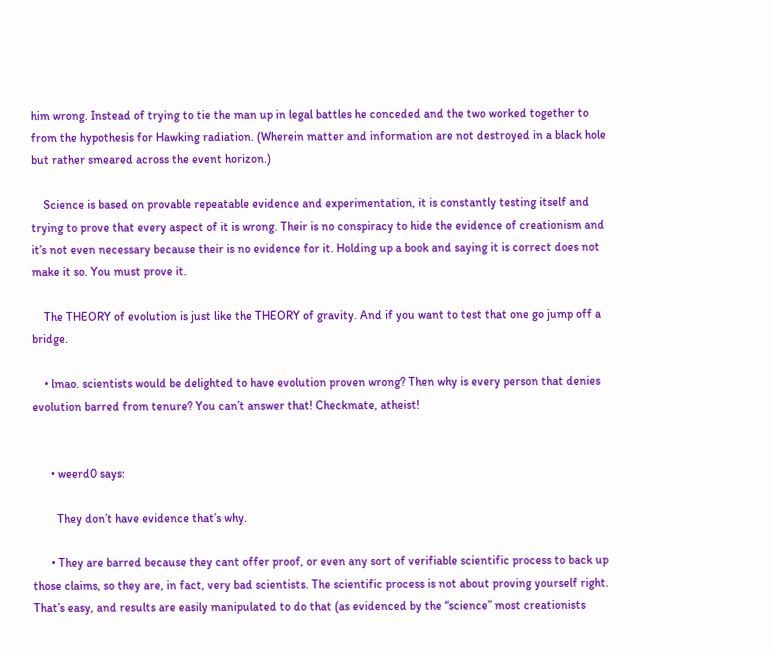him wrong. Instead of trying to tie the man up in legal battles he conceded and the two worked together to from the hypothesis for Hawking radiation. (Wherein matter and information are not destroyed in a black hole but rather smeared across the event horizon.)

    Science is based on provable repeatable evidence and experimentation, it is constantly testing itself and trying to prove that every aspect of it is wrong. Their is no conspiracy to hide the evidence of creationism and it’s not even necessary because their is no evidence for it. Holding up a book and saying it is correct does not make it so. You must prove it.

    The THEORY of evolution is just like the THEORY of gravity. And if you want to test that one go jump off a bridge.

    • lmao. scientists would be delighted to have evolution proven wrong? Then why is every person that denies evolution barred from tenure? You can’t answer that! Checkmate, atheist!


      • weerd0 says:

        They don’t have evidence that’s why.

      • They are barred because they cant offer proof, or even any sort of verifiable scientific process to back up those claims, so they are, in fact, very bad scientists. The scientific process is not about proving yourself right. That’s easy, and results are easily manipulated to do that (as evidenced by the “science” most creationists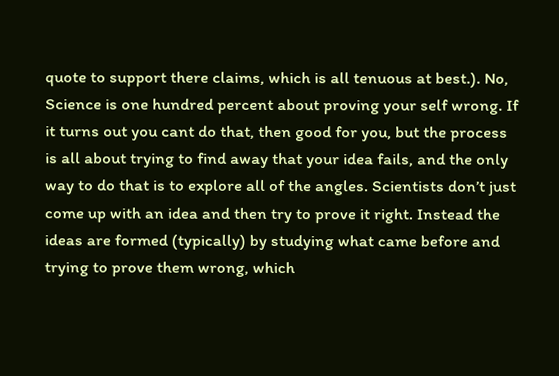quote to support there claims, which is all tenuous at best.). No, Science is one hundred percent about proving your self wrong. If it turns out you cant do that, then good for you, but the process is all about trying to find away that your idea fails, and the only way to do that is to explore all of the angles. Scientists don’t just come up with an idea and then try to prove it right. Instead the ideas are formed (typically) by studying what came before and trying to prove them wrong, which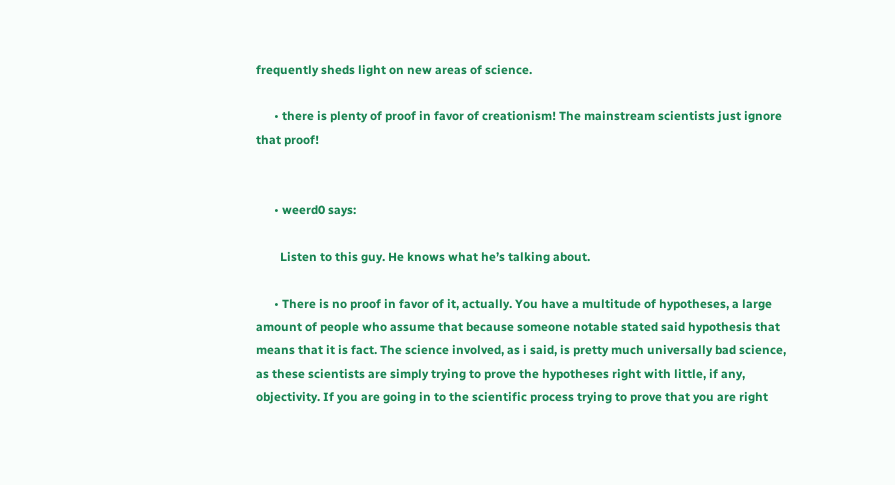frequently sheds light on new areas of science.

      • there is plenty of proof in favor of creationism! The mainstream scientists just ignore that proof!


      • weerd0 says:

        Listen to this guy. He knows what he’s talking about.

      • There is no proof in favor of it, actually. You have a multitude of hypotheses, a large amount of people who assume that because someone notable stated said hypothesis that means that it is fact. The science involved, as i said, is pretty much universally bad science, as these scientists are simply trying to prove the hypotheses right with little, if any, objectivity. If you are going in to the scientific process trying to prove that you are right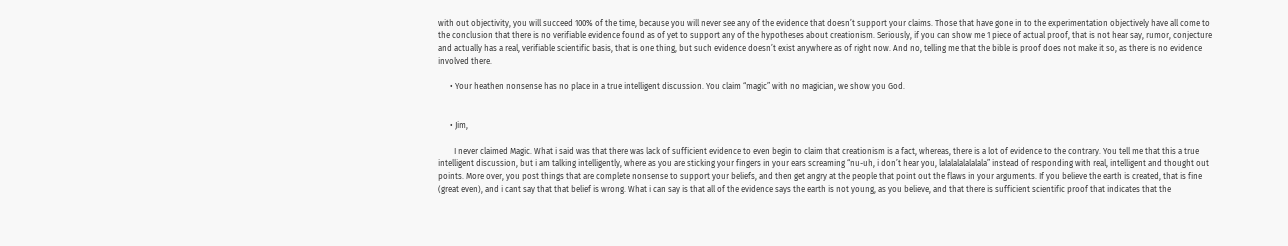with out objectivity, you will succeed 100% of the time, because you will never see any of the evidence that doesn’t support your claims. Those that have gone in to the experimentation objectively have all come to the conclusion that there is no verifiable evidence found as of yet to support any of the hypotheses about creationism. Seriously, if you can show me 1 piece of actual proof, that is not hear say, rumor, conjecture and actually has a real, verifiable scientific basis, that is one thing, but such evidence doesn’t exist anywhere as of right now. And no, telling me that the bible is proof does not make it so, as there is no evidence involved there.

      • Your heathen nonsense has no place in a true intelligent discussion. You claim “magic” with no magician, we show you God.


      • Jim,

        I never claimed Magic. What i said was that there was lack of sufficient evidence to even begin to claim that creationism is a fact, whereas, there is a lot of evidence to the contrary. You tell me that this a true intelligent discussion, but i am talking intelligently, where as you are sticking your fingers in your ears screaming “nu-uh, i don’t hear you, lalalalalalalala” instead of responding with real, intelligent and thought out points. More over, you post things that are complete nonsense to support your beliefs, and then get angry at the people that point out the flaws in your arguments. If you believe the earth is created, that is fine (great even), and i cant say that that belief is wrong. What i can say is that all of the evidence says the earth is not young, as you believe, and that there is sufficient scientific proof that indicates that the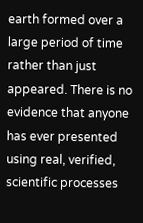earth formed over a large period of time rather than just appeared. There is no evidence that anyone has ever presented using real, verified, scientific processes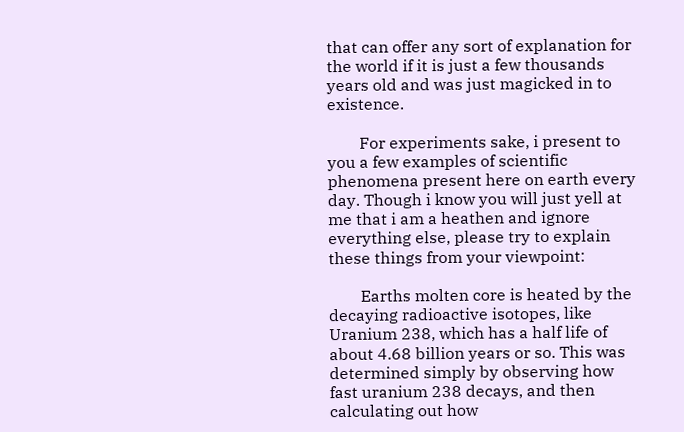that can offer any sort of explanation for the world if it is just a few thousands years old and was just magicked in to existence.

        For experiments sake, i present to you a few examples of scientific phenomena present here on earth every day. Though i know you will just yell at me that i am a heathen and ignore everything else, please try to explain these things from your viewpoint:

        Earths molten core is heated by the decaying radioactive isotopes, like Uranium 238, which has a half life of about 4.68 billion years or so. This was determined simply by observing how fast uranium 238 decays, and then calculating out how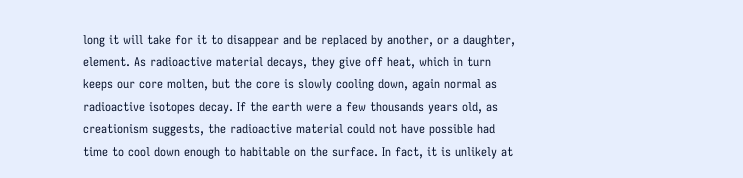long it will take for it to disappear and be replaced by another, or a daughter, element. As radioactive material decays, they give off heat, which in turn keeps our core molten, but the core is slowly cooling down, again normal as radioactive isotopes decay. If the earth were a few thousands years old, as creationism suggests, the radioactive material could not have possible had time to cool down enough to habitable on the surface. In fact, it is unlikely at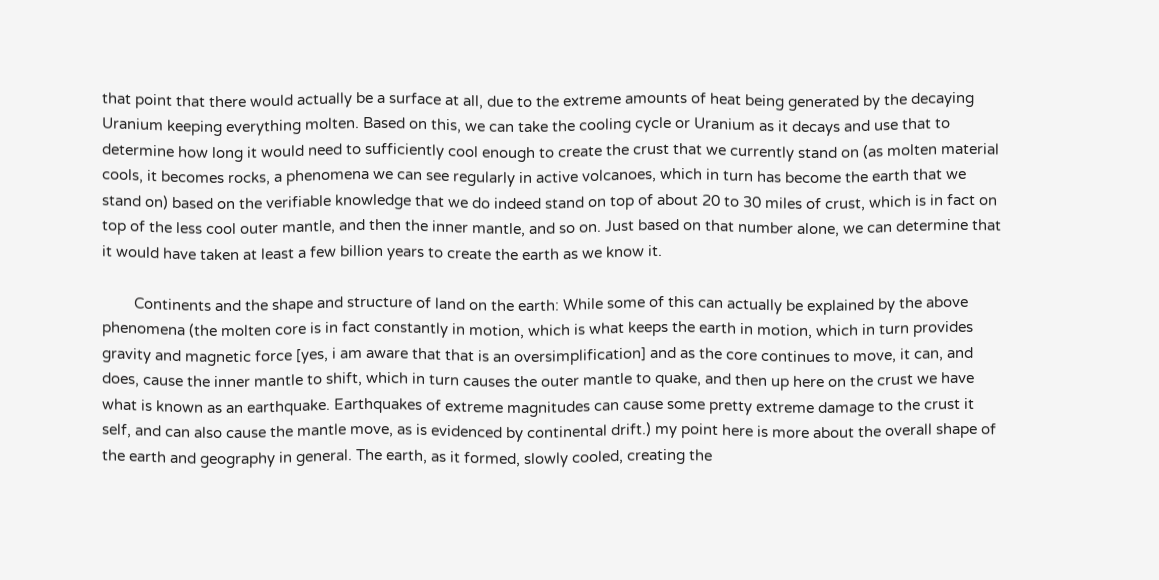that point that there would actually be a surface at all, due to the extreme amounts of heat being generated by the decaying Uranium keeping everything molten. Based on this, we can take the cooling cycle or Uranium as it decays and use that to determine how long it would need to sufficiently cool enough to create the crust that we currently stand on (as molten material cools, it becomes rocks, a phenomena we can see regularly in active volcanoes, which in turn has become the earth that we stand on) based on the verifiable knowledge that we do indeed stand on top of about 20 to 30 miles of crust, which is in fact on top of the less cool outer mantle, and then the inner mantle, and so on. Just based on that number alone, we can determine that it would have taken at least a few billion years to create the earth as we know it.

        Continents and the shape and structure of land on the earth: While some of this can actually be explained by the above phenomena (the molten core is in fact constantly in motion, which is what keeps the earth in motion, which in turn provides gravity and magnetic force [yes, i am aware that that is an oversimplification] and as the core continues to move, it can, and does, cause the inner mantle to shift, which in turn causes the outer mantle to quake, and then up here on the crust we have what is known as an earthquake. Earthquakes of extreme magnitudes can cause some pretty extreme damage to the crust it self, and can also cause the mantle move, as is evidenced by continental drift.) my point here is more about the overall shape of the earth and geography in general. The earth, as it formed, slowly cooled, creating the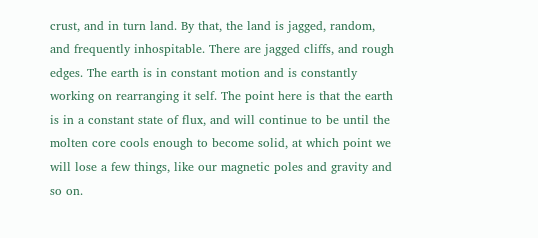crust, and in turn land. By that, the land is jagged, random, and frequently inhospitable. There are jagged cliffs, and rough edges. The earth is in constant motion and is constantly working on rearranging it self. The point here is that the earth is in a constant state of flux, and will continue to be until the molten core cools enough to become solid, at which point we will lose a few things, like our magnetic poles and gravity and so on.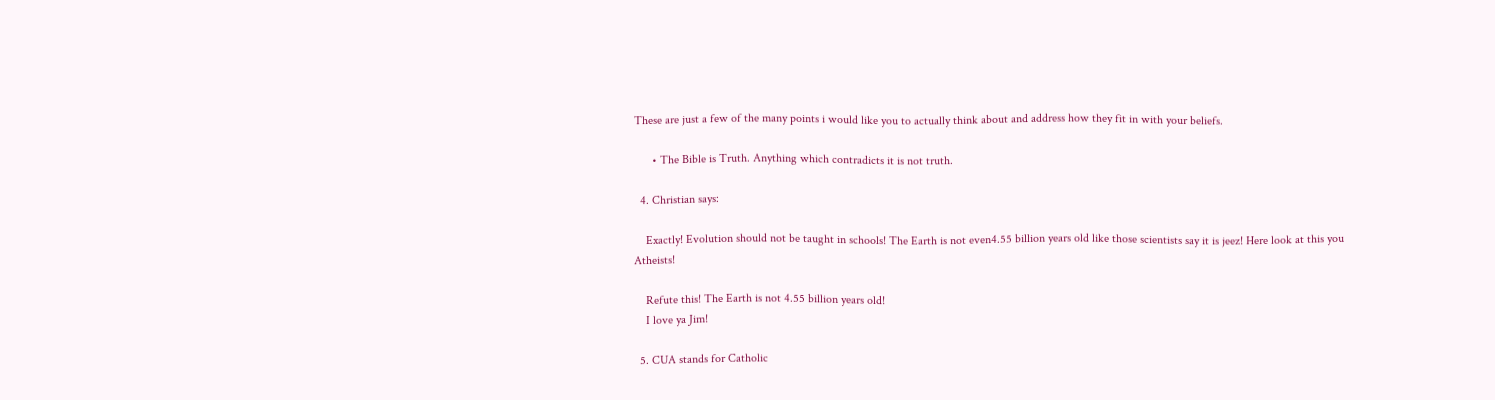These are just a few of the many points i would like you to actually think about and address how they fit in with your beliefs.

      • The Bible is Truth. Anything which contradicts it is not truth.

  4. Christian says:

    Exactly! Evolution should not be taught in schools! The Earth is not even4.55 billion years old like those scientists say it is jeez! Here look at this you Atheists!

    Refute this! The Earth is not 4.55 billion years old!
    I love ya Jim!

  5. CUA stands for Catholic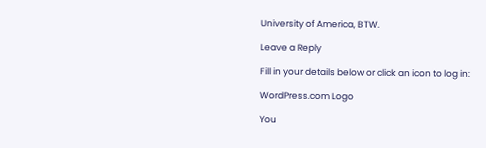University of America, BTW.

Leave a Reply

Fill in your details below or click an icon to log in:

WordPress.com Logo

You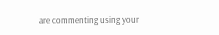are commenting using your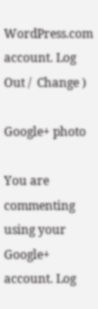WordPress.com account. Log Out /  Change )

Google+ photo

You are commenting using your Google+ account. Log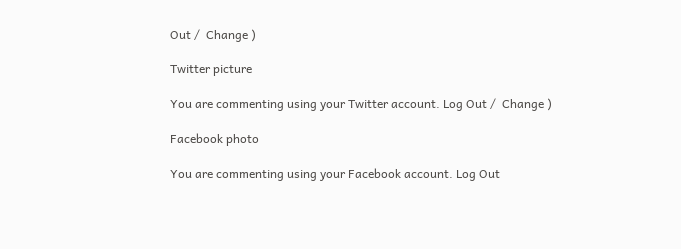Out /  Change )

Twitter picture

You are commenting using your Twitter account. Log Out /  Change )

Facebook photo

You are commenting using your Facebook account. Log Out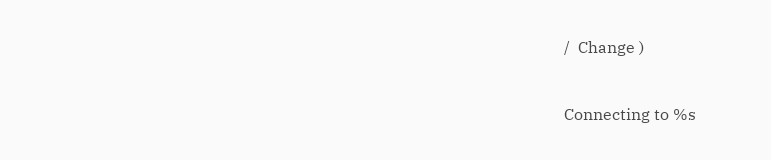/  Change )


Connecting to %s